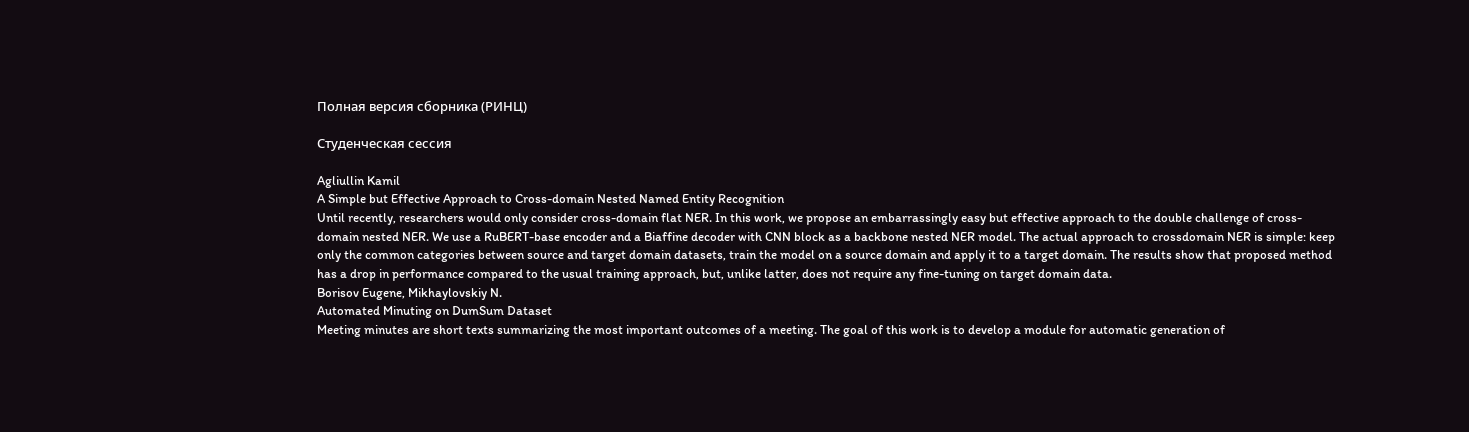Полная версия сборника (РИНЦ)

Студенческая сессия

Agliullin Kamil
A Simple but Effective Approach to Cross-domain Nested Named Entity Recognition
Until recently, researchers would only consider cross-domain flat NER. In this work, we propose an embarrassingly easy but effective approach to the double challenge of cross-domain nested NER. We use a RuBERT-base encoder and a Biaffine decoder with CNN block as a backbone nested NER model. The actual approach to crossdomain NER is simple: keep only the common categories between source and target domain datasets, train the model on a source domain and apply it to a target domain. The results show that proposed method has a drop in performance compared to the usual training approach, but, unlike latter, does not require any fine-tuning on target domain data.
Borisov Eugene, Mikhaylovskiy N.
Automated Minuting on DumSum Dataset
Meeting minutes are short texts summarizing the most important outcomes of a meeting. The goal of this work is to develop a module for automatic generation of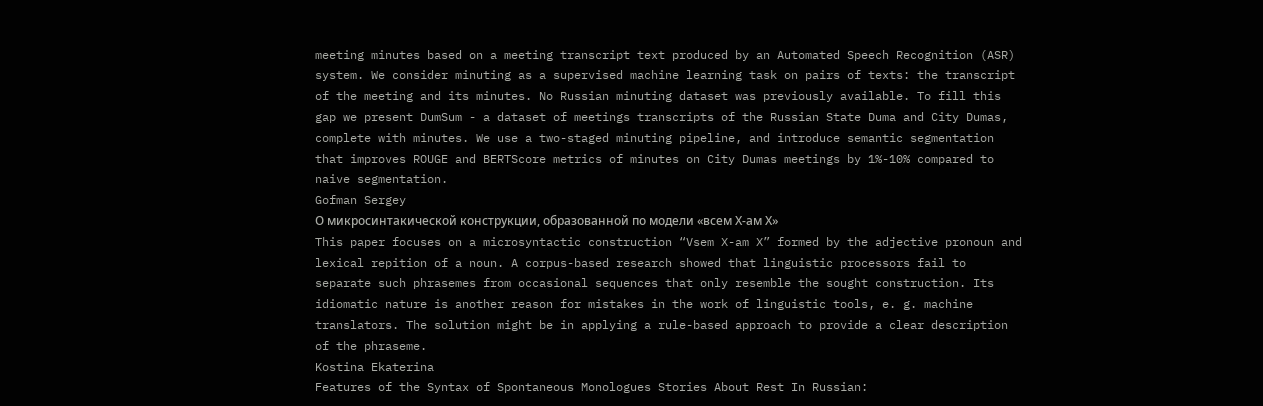meeting minutes based on a meeting transcript text produced by an Automated Speech Recognition (ASR) system. We consider minuting as a supervised machine learning task on pairs of texts: the transcript of the meeting and its minutes. No Russian minuting dataset was previously available. To fill this gap we present DumSum - a dataset of meetings transcripts of the Russian State Duma and City Dumas, complete with minutes. We use a two-staged minuting pipeline, and introduce semantic segmentation that improves ROUGE and BERTScore metrics of minutes on City Dumas meetings by 1%-10% compared to naive segmentation.
Gofman Sergey
О микросинтакической конструкции, образованной по модели «всем Х-ам Х»
This paper focuses on a microsyntactic construction “Vsem X-am X” formed by the adjective pronoun and lexical repition of a noun. A corpus-based research showed that linguistic processors fail to separate such phrasemes from occasional sequences that only resemble the sought construction. Its idiomatic nature is another reason for mistakes in the work of linguistic tools, e. g. machine translators. The solution might be in applying a rule-based approach to provide a clear description of the phraseme.
Kostina Ekaterina
Features of the Syntax of Spontaneous Monologues Stories About Rest In Russian: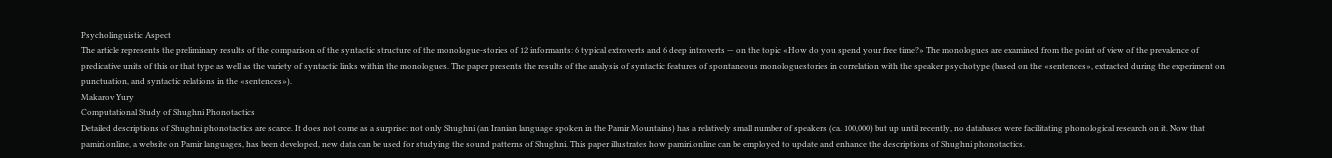Psycholinguistic Aspect
The article represents the preliminary results of the comparison of the syntactic structure of the monologue-stories of 12 informants: 6 typical extroverts and 6 deep introverts — on the topic «How do you spend your free time?» The monologues are examined from the point of view of the prevalence of predicative units of this or that type as well as the variety of syntactic links within the monologues. The paper presents the results of the analysis of syntactic features of spontaneous monologuestories in correlation with the speaker psychotype (based on the «sentences», extracted during the experiment on punctuation, and syntactic relations in the «sentences»).
Makarov Yury
Computational Study of Shughni Phonotactics
Detailed descriptions of Shughni phonotactics are scarce. It does not come as a surprise: not only Shughni (an Iranian language spoken in the Pamir Mountains) has a relatively small number of speakers (ca. 100,000) but up until recently, no databases were facilitating phonological research on it. Now that pamiri.online, a website on Pamir languages, has been developed, new data can be used for studying the sound patterns of Shughni. This paper illustrates how pamiri.online can be employed to update and enhance the descriptions of Shughni phonotactics.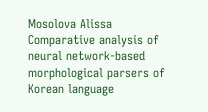Mosolova Alissa
Comparative analysis of neural network-based morphological parsers of Korean language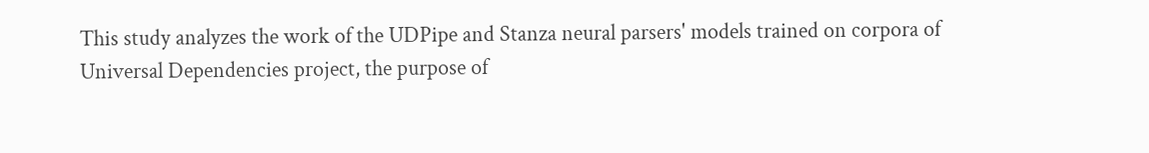This study analyzes the work of the UDPipe and Stanza neural parsers' models trained on corpora of Universal Dependencies project, the purpose of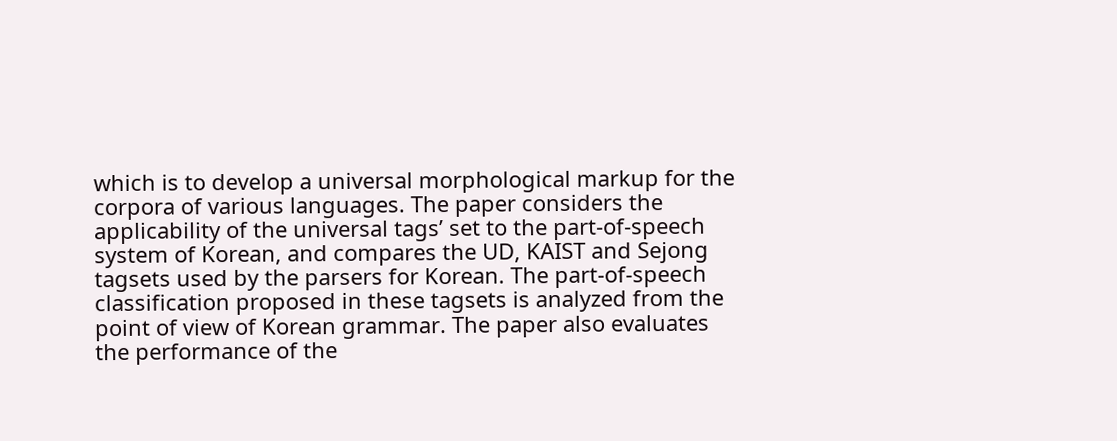which is to develop a universal morphological markup for the corpora of various languages. The paper considers the applicability of the universal tags’ set to the part-of-speech system of Korean, and compares the UD, KAIST and Sejong tagsets used by the parsers for Korean. The part-of-speech classification proposed in these tagsets is analyzed from the point of view of Korean grammar. The paper also evaluates the performance of the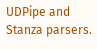UDPipe and Stanza parsers.